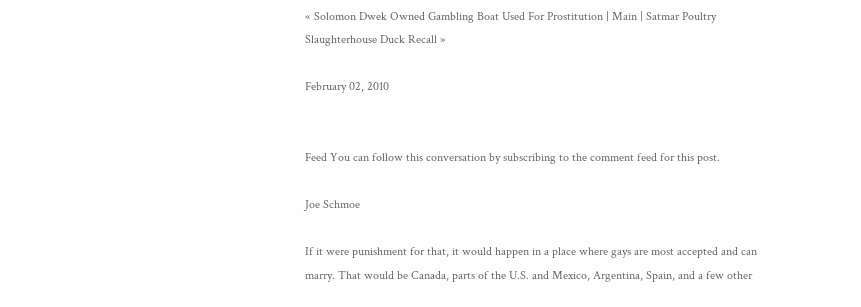« Solomon Dwek Owned Gambling Boat Used For Prostitution | Main | Satmar Poultry Slaughterhouse Duck Recall »

February 02, 2010


Feed You can follow this conversation by subscribing to the comment feed for this post.

Joe Schmoe

If it were punishment for that, it would happen in a place where gays are most accepted and can marry. That would be Canada, parts of the U.S. and Mexico, Argentina, Spain, and a few other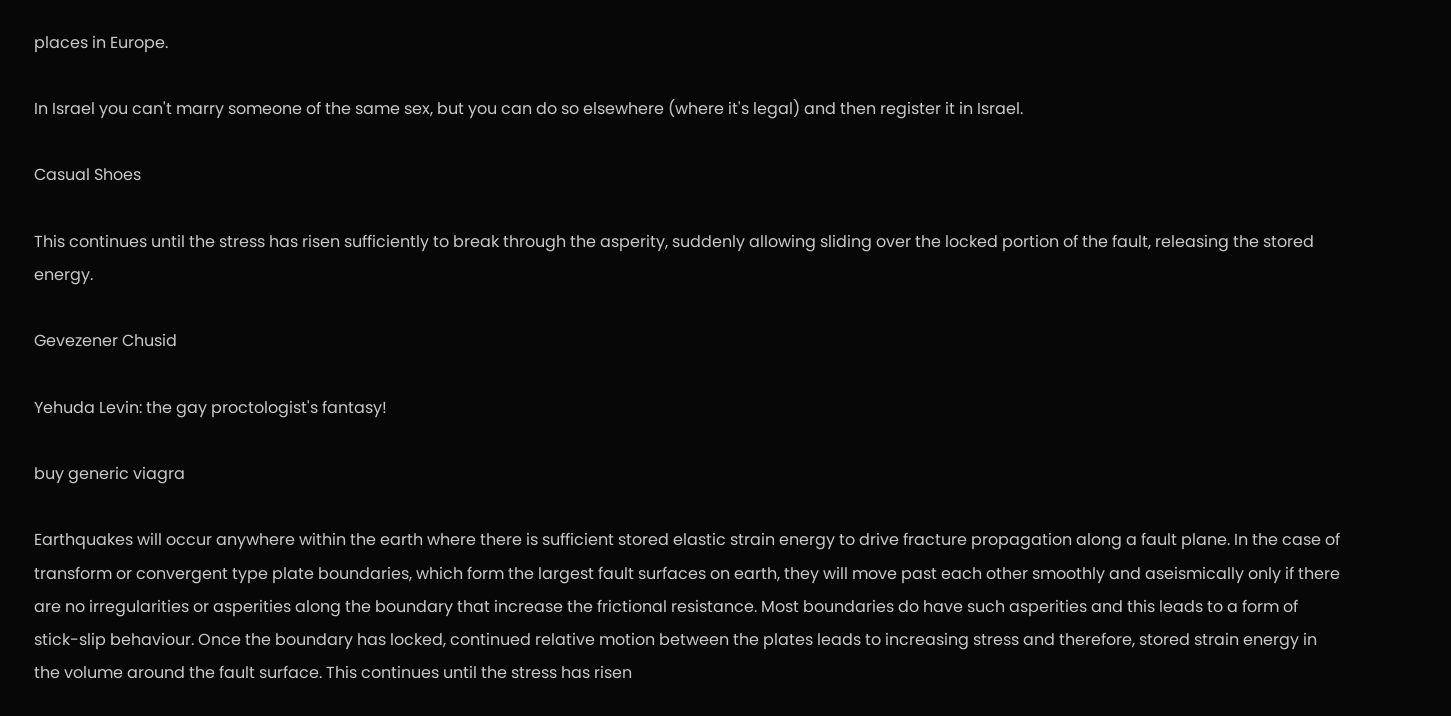places in Europe.

In Israel you can't marry someone of the same sex, but you can do so elsewhere (where it's legal) and then register it in Israel.

Casual Shoes

This continues until the stress has risen sufficiently to break through the asperity, suddenly allowing sliding over the locked portion of the fault, releasing the stored energy.

Gevezener Chusid

Yehuda Levin: the gay proctologist's fantasy!

buy generic viagra

Earthquakes will occur anywhere within the earth where there is sufficient stored elastic strain energy to drive fracture propagation along a fault plane. In the case of transform or convergent type plate boundaries, which form the largest fault surfaces on earth, they will move past each other smoothly and aseismically only if there are no irregularities or asperities along the boundary that increase the frictional resistance. Most boundaries do have such asperities and this leads to a form of stick-slip behaviour. Once the boundary has locked, continued relative motion between the plates leads to increasing stress and therefore, stored strain energy in the volume around the fault surface. This continues until the stress has risen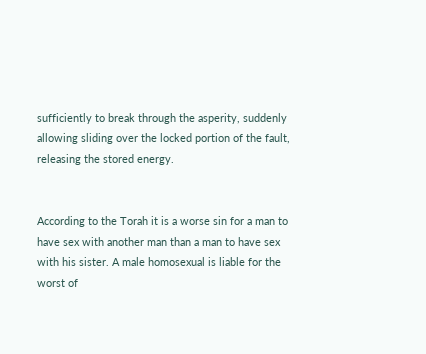sufficiently to break through the asperity, suddenly allowing sliding over the locked portion of the fault, releasing the stored energy.


According to the Torah it is a worse sin for a man to have sex with another man than a man to have sex with his sister. A male homosexual is liable for the worst of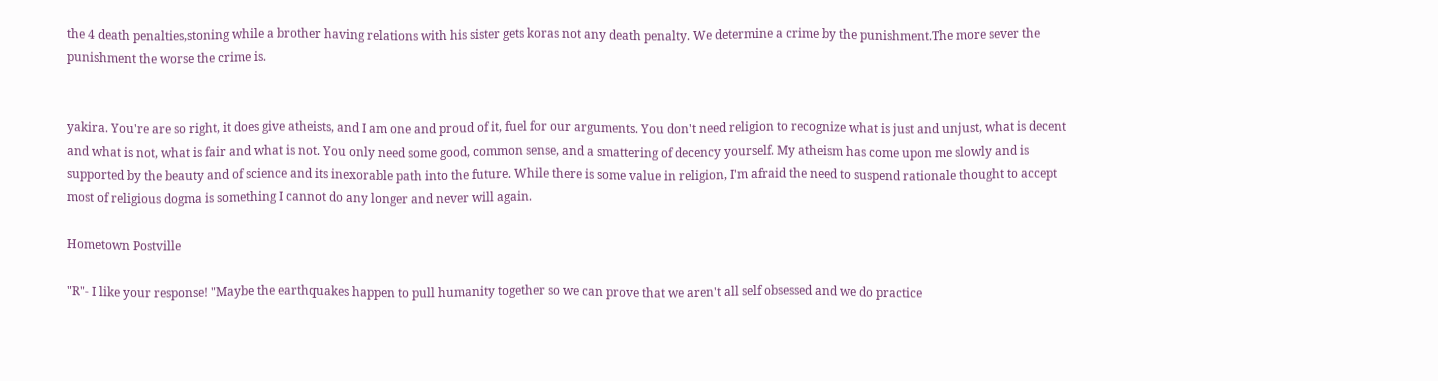the 4 death penalties,stoning while a brother having relations with his sister gets koras not any death penalty. We determine a crime by the punishment.The more sever the punishment the worse the crime is.


yakira. You're are so right, it does give atheists, and I am one and proud of it, fuel for our arguments. You don't need religion to recognize what is just and unjust, what is decent and what is not, what is fair and what is not. You only need some good, common sense, and a smattering of decency yourself. My atheism has come upon me slowly and is supported by the beauty and of science and its inexorable path into the future. While there is some value in religion, I'm afraid the need to suspend rationale thought to accept most of religious dogma is something I cannot do any longer and never will again.

Hometown Postville

"R"- I like your response! "Maybe the earthquakes happen to pull humanity together so we can prove that we aren't all self obsessed and we do practice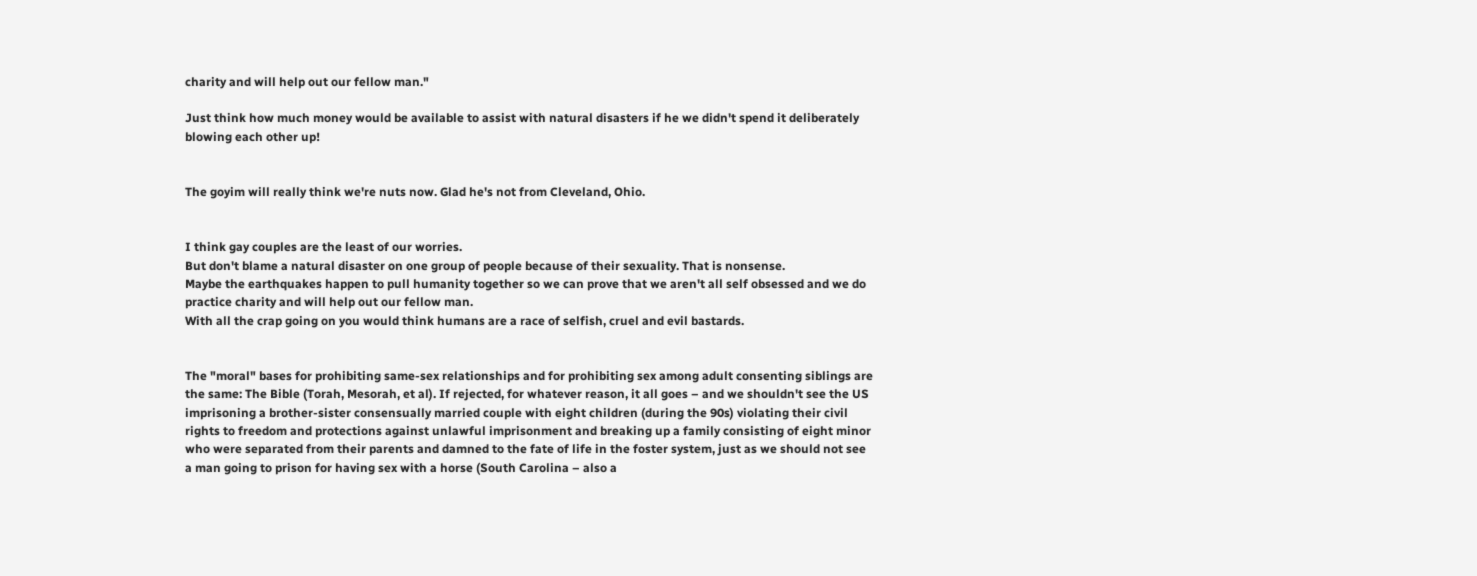charity and will help out our fellow man."

Just think how much money would be available to assist with natural disasters if he we didn't spend it deliberately blowing each other up!


The goyim will really think we're nuts now. Glad he's not from Cleveland, Ohio.


I think gay couples are the least of our worries.
But don't blame a natural disaster on one group of people because of their sexuality. That is nonsense.
Maybe the earthquakes happen to pull humanity together so we can prove that we aren't all self obsessed and we do practice charity and will help out our fellow man.
With all the crap going on you would think humans are a race of selfish, cruel and evil bastards.


The "moral" bases for prohibiting same-sex relationships and for prohibiting sex among adult consenting siblings are the same: The Bible (Torah, Mesorah, et al). If rejected, for whatever reason, it all goes – and we shouldn't see the US imprisoning a brother-sister consensually married couple with eight children (during the 90s) violating their civil rights to freedom and protections against unlawful imprisonment and breaking up a family consisting of eight minor who were separated from their parents and damned to the fate of life in the foster system, just as we should not see a man going to prison for having sex with a horse (South Carolina – also a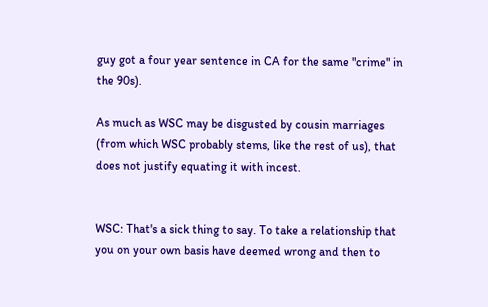guy got a four year sentence in CA for the same "crime" in the 90s).

As much as WSC may be disgusted by cousin marriages (from which WSC probably stems, like the rest of us), that does not justify equating it with incest.


WSC: That's a sick thing to say. To take a relationship that you on your own basis have deemed wrong and then to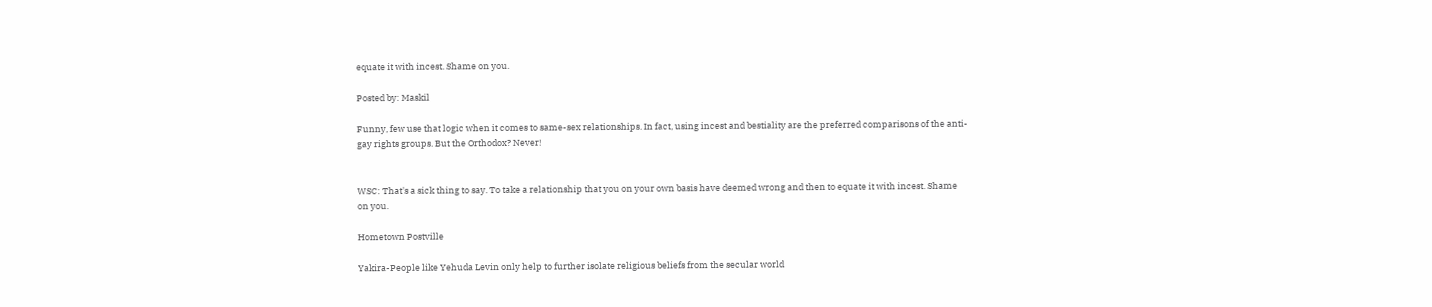equate it with incest. Shame on you.

Posted by: Maskil

Funny, few use that logic when it comes to same-sex relationships. In fact, using incest and bestiality are the preferred comparisons of the anti-gay rights groups. But the Orthodox? Never!


WSC: That's a sick thing to say. To take a relationship that you on your own basis have deemed wrong and then to equate it with incest. Shame on you.

Hometown Postville

Yakira-People like Yehuda Levin only help to further isolate religious beliefs from the secular world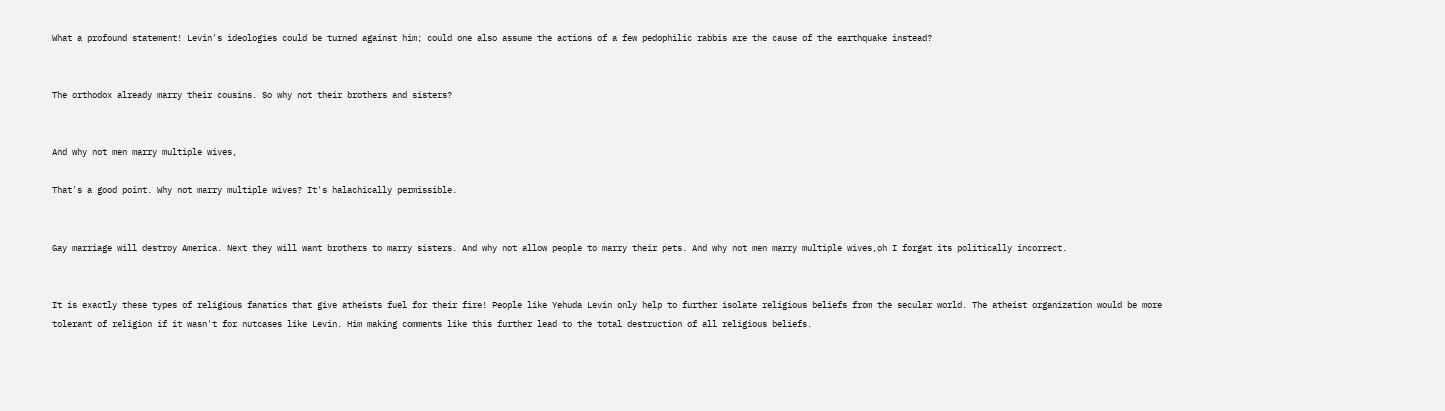What a profound statement! Levin's ideologies could be turned against him; could one also assume the actions of a few pedophilic rabbis are the cause of the earthquake instead?


The orthodox already marry their cousins. So why not their brothers and sisters?


And why not men marry multiple wives,

That's a good point. Why not marry multiple wives? It's halachically permissible.


Gay marriage will destroy America. Next they will want brothers to marry sisters. And why not allow people to marry their pets. And why not men marry multiple wives,oh I forgat its politically incorrect.


It is exactly these types of religious fanatics that give atheists fuel for their fire! People like Yehuda Levin only help to further isolate religious beliefs from the secular world. The atheist organization would be more tolerant of religion if it wasn't for nutcases like Levin. Him making comments like this further lead to the total destruction of all religious beliefs.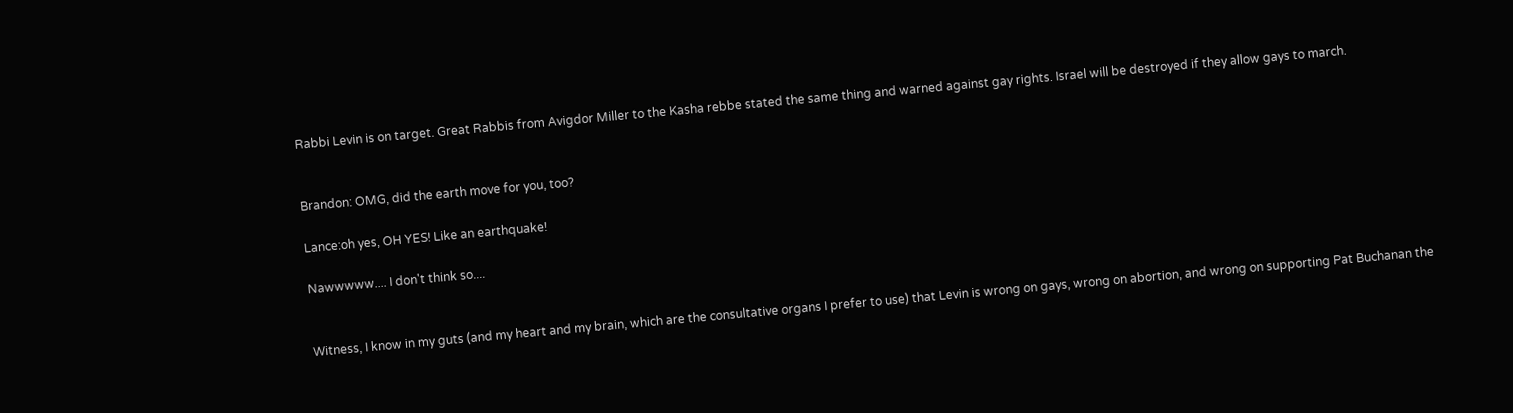Rabbi Levin is on target. Great Rabbis from Avigdor Miller to the Kasha rebbe stated the same thing and warned against gay rights. Israel will be destroyed if they allow gays to march.


Brandon: OMG, did the earth move for you, too?

Lance:oh yes, OH YES! Like an earthquake!

Nawwwww.... I don't think so....


Witness, I know in my guts (and my heart and my brain, which are the consultative organs I prefer to use) that Levin is wrong on gays, wrong on abortion, and wrong on supporting Pat Buchanan the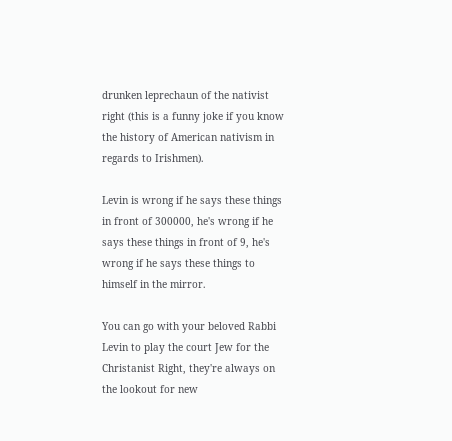drunken leprechaun of the nativist right (this is a funny joke if you know the history of American nativism in regards to Irishmen).

Levin is wrong if he says these things in front of 300000, he's wrong if he says these things in front of 9, he's wrong if he says these things to himself in the mirror.

You can go with your beloved Rabbi Levin to play the court Jew for the Christanist Right, they're always on the lookout for new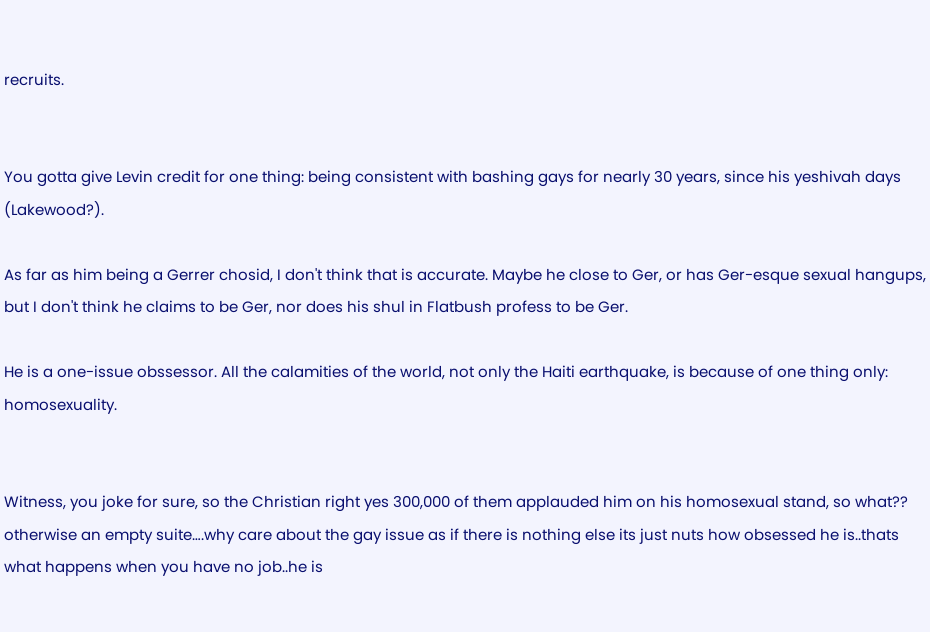recruits.


You gotta give Levin credit for one thing: being consistent with bashing gays for nearly 30 years, since his yeshivah days (Lakewood?).

As far as him being a Gerrer chosid, I don't think that is accurate. Maybe he close to Ger, or has Ger-esque sexual hangups, but I don't think he claims to be Ger, nor does his shul in Flatbush profess to be Ger.

He is a one-issue obssessor. All the calamities of the world, not only the Haiti earthquake, is because of one thing only: homosexuality.


Witness, you joke for sure, so the Christian right yes 300,000 of them applauded him on his homosexual stand, so what?? otherwise an empty suite….why care about the gay issue as if there is nothing else its just nuts how obsessed he is..thats what happens when you have no job..he is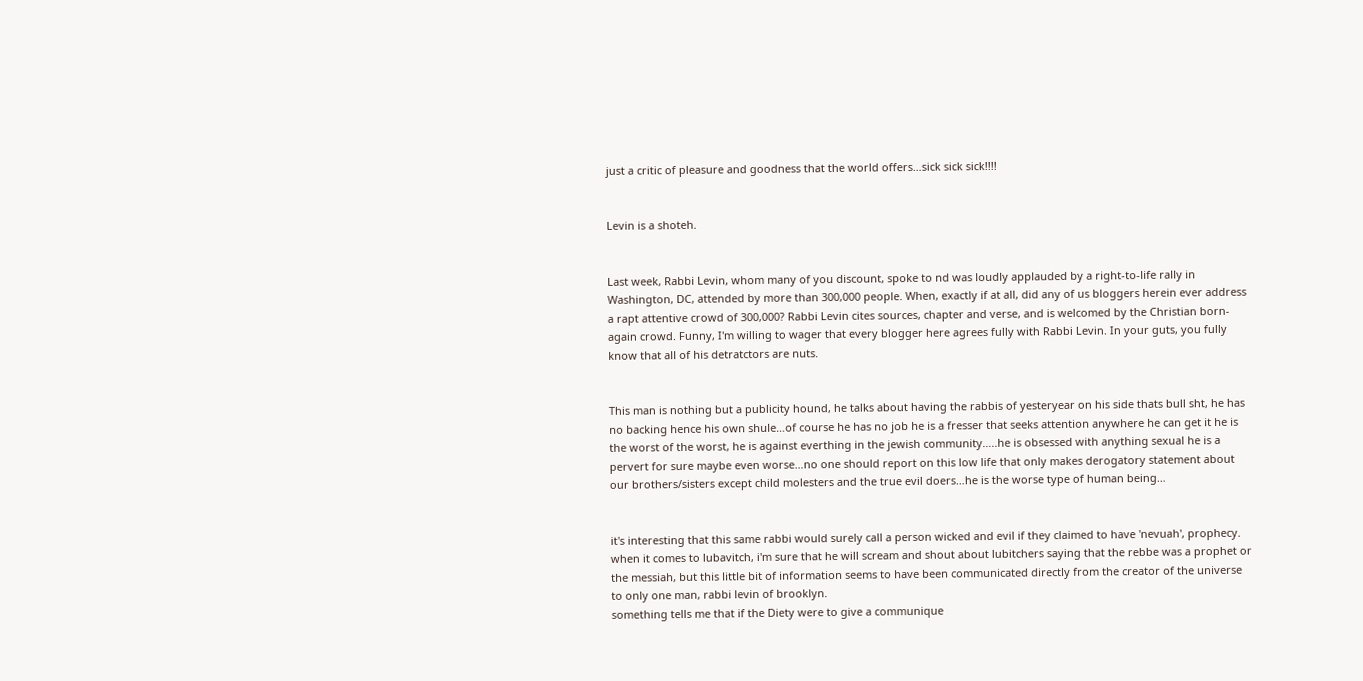just a critic of pleasure and goodness that the world offers…sick sick sick!!!!


Levin is a shoteh.


Last week, Rabbi Levin, whom many of you discount, spoke to nd was loudly applauded by a right-to-life rally in Washington, DC, attended by more than 300,000 people. When, exactly if at all, did any of us bloggers herein ever address a rapt attentive crowd of 300,000? Rabbi Levin cites sources, chapter and verse, and is welcomed by the Christian born-again crowd. Funny, I'm willing to wager that every blogger here agrees fully with Rabbi Levin. In your guts, you fully know that all of his detratctors are nuts.


This man is nothing but a publicity hound, he talks about having the rabbis of yesteryear on his side thats bull sht, he has no backing hence his own shule…of course he has no job he is a fresser that seeks attention anywhere he can get it he is the worst of the worst, he is against everthing in the jewish community…..he is obsessed with anything sexual he is a pervert for sure maybe even worse…no one should report on this low life that only makes derogatory statement about our brothers/sisters except child molesters and the true evil doers…he is the worse type of human being…


it's interesting that this same rabbi would surely call a person wicked and evil if they claimed to have 'nevuah', prophecy. when it comes to lubavitch, i'm sure that he will scream and shout about lubitchers saying that the rebbe was a prophet or the messiah, but this little bit of information seems to have been communicated directly from the creator of the universe to only one man, rabbi levin of brooklyn.
something tells me that if the Diety were to give a communique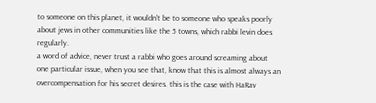to someone on this planet, it wouldn't be to someone who speaks poorly about jews in other communities like the 5 towns, which rabbi levin does regularly.
a word of advice, never trust a rabbi who goes around screaming about one particular issue, when you see that, know that this is almost always an overcompensation for his secret desires. this is the case with HaRav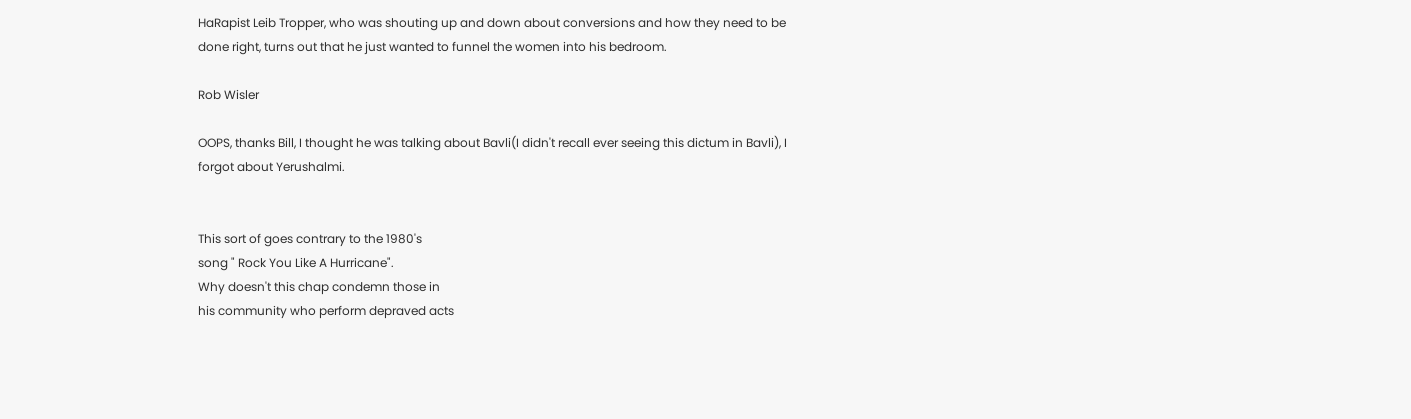HaRapist Leib Tropper, who was shouting up and down about conversions and how they need to be done right, turns out that he just wanted to funnel the women into his bedroom.

Rob Wisler

OOPS, thanks Bill, I thought he was talking about Bavli(I didn't recall ever seeing this dictum in Bavli), I forgot about Yerushalmi.


This sort of goes contrary to the 1980's
song " Rock You Like A Hurricane".
Why doesn't this chap condemn those in
his community who perform depraved acts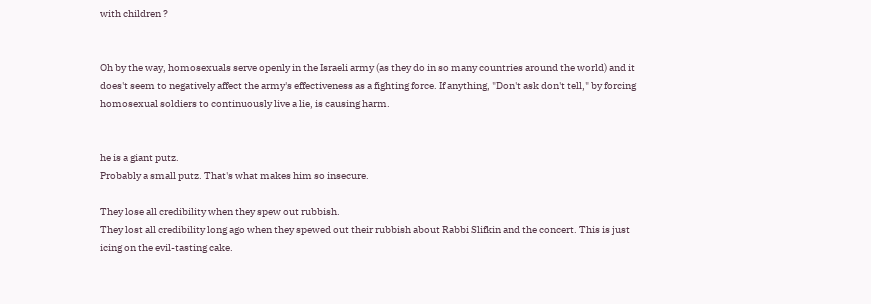with children ?


Oh by the way, homosexuals serve openly in the Israeli army (as they do in so many countries around the world) and it does't seem to negatively affect the army's effectiveness as a fighting force. If anything, "Don't ask don't tell," by forcing homosexual soldiers to continuously live a lie, is causing harm.


he is a giant putz.
Probably a small putz. That's what makes him so insecure.

They lose all credibility when they spew out rubbish.
They lost all credibility long ago when they spewed out their rubbish about Rabbi Slifkin and the concert. This is just icing on the evil-tasting cake.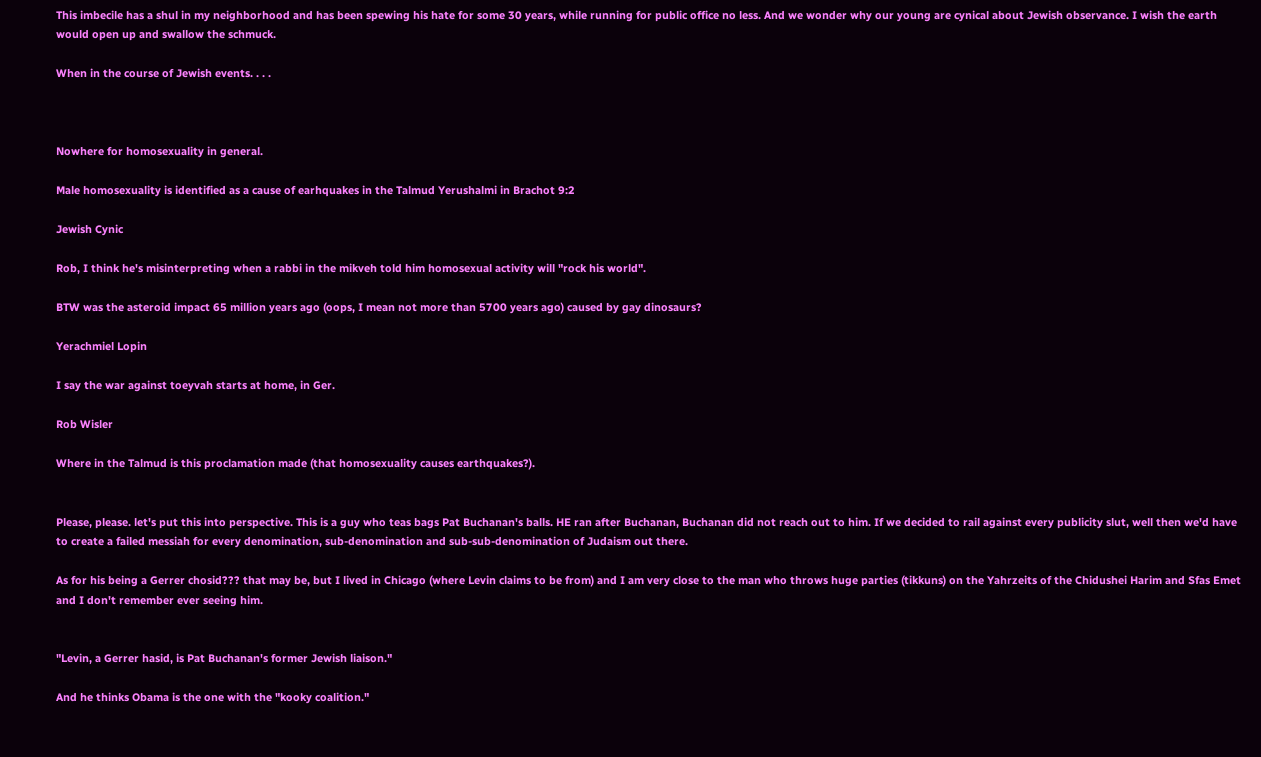This imbecile has a shul in my neighborhood and has been spewing his hate for some 30 years, while running for public office no less. And we wonder why our young are cynical about Jewish observance. I wish the earth would open up and swallow the schmuck.

When in the course of Jewish events. . . .



Nowhere for homosexuality in general.

Male homosexuality is identified as a cause of earhquakes in the Talmud Yerushalmi in Brachot 9:2

Jewish Cynic

Rob, I think he's misinterpreting when a rabbi in the mikveh told him homosexual activity will "rock his world".

BTW was the asteroid impact 65 million years ago (oops, I mean not more than 5700 years ago) caused by gay dinosaurs?

Yerachmiel Lopin

I say the war against toeyvah starts at home, in Ger.

Rob Wisler

Where in the Talmud is this proclamation made (that homosexuality causes earthquakes?).


Please, please. let's put this into perspective. This is a guy who teas bags Pat Buchanan's balls. HE ran after Buchanan, Buchanan did not reach out to him. If we decided to rail against every publicity slut, well then we'd have to create a failed messiah for every denomination, sub-denomination and sub-sub-denomination of Judaism out there.

As for his being a Gerrer chosid??? that may be, but I lived in Chicago (where Levin claims to be from) and I am very close to the man who throws huge parties (tikkuns) on the Yahrzeits of the Chidushei Harim and Sfas Emet and I don't remember ever seeing him.


"Levin, a Gerrer hasid, is Pat Buchanan's former Jewish liaison."

And he thinks Obama is the one with the "kooky coalition."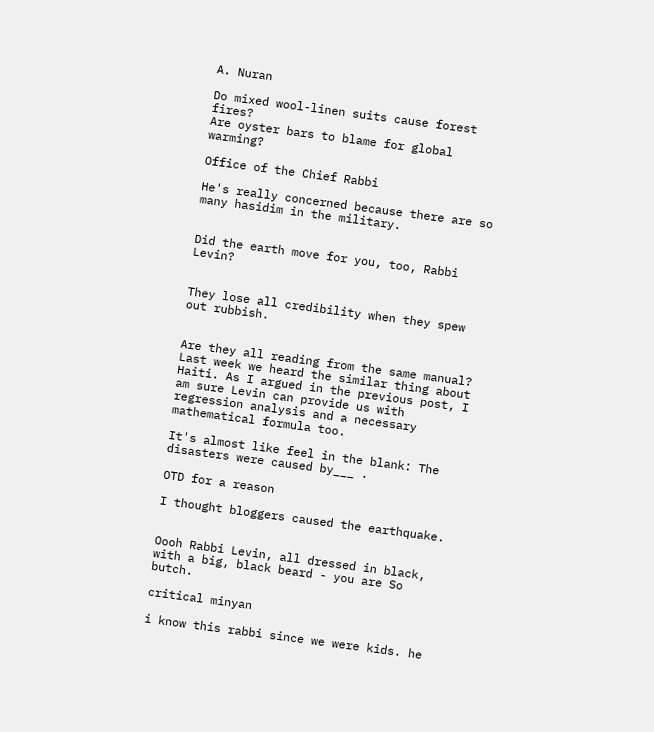A. Nuran

Do mixed wool-linen suits cause forest fires?
Are oyster bars to blame for global warming?

Office of the Chief Rabbi

He's really concerned because there are so many hasidim in the military.


Did the earth move for you, too, Rabbi Levin?


They lose all credibility when they spew out rubbish.


Are they all reading from the same manual? Last week we heard the similar thing about Haiti. As I argued in the previous post, I am sure Levin can provide us with regression analysis and a necessary mathematical formula too.

It's almost like feel in the blank: The disasters were caused by___ .

OTD for a reason

I thought bloggers caused the earthquake.


Oooh Rabbi Levin, all dressed in black, with a big, black beard - you are So butch.

critical minyan

i know this rabbi since we were kids. he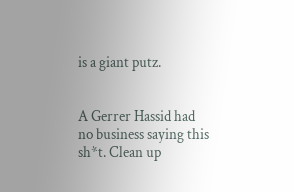is a giant putz.


A Gerrer Hassid had no business saying this sh*t. Clean up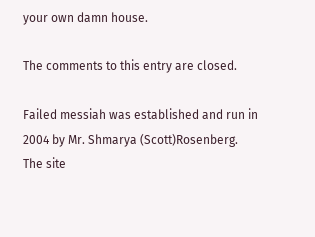your own damn house.

The comments to this entry are closed.

Failed messiah was established and run in 2004 by Mr. Shmarya (Scott)Rosenberg. The site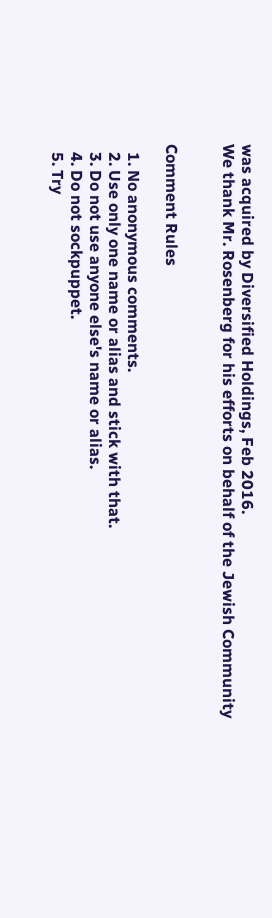was acquired by Diversified Holdings, Feb 2016.
We thank Mr. Rosenberg for his efforts on behalf of the Jewish Community


Comment Rules

  1. No anonymous comments.
  2. Use only one name or alias and stick with that.
  3. Do not use anyone else's name or alias.
  4. Do not sockpuppet.
  5. Try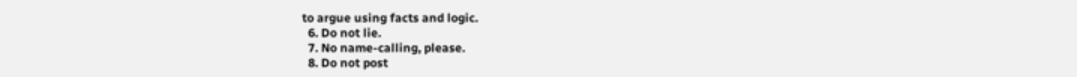to argue using facts and logic.
  6. Do not lie.
  7. No name-calling, please.
  8. Do not post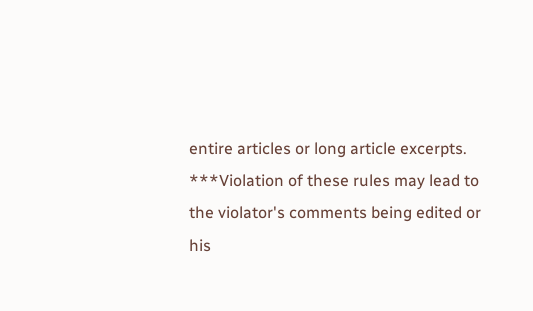entire articles or long article excerpts.
***Violation of these rules may lead to the violator's comments being edited or his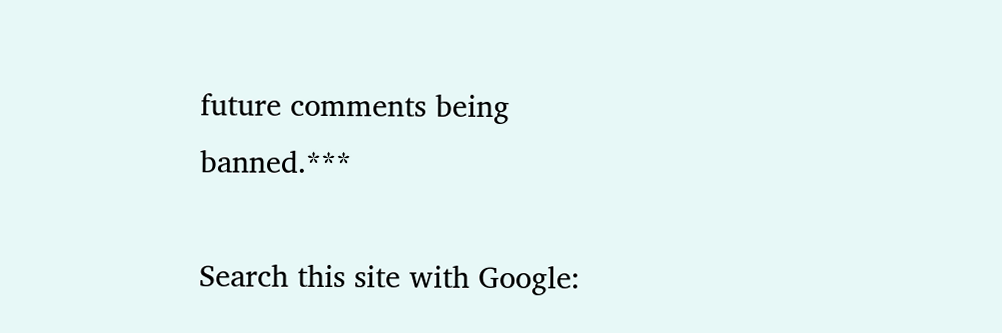future comments being banned.***

Search this site with Google: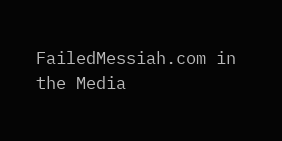FailedMessiah.com in the Media